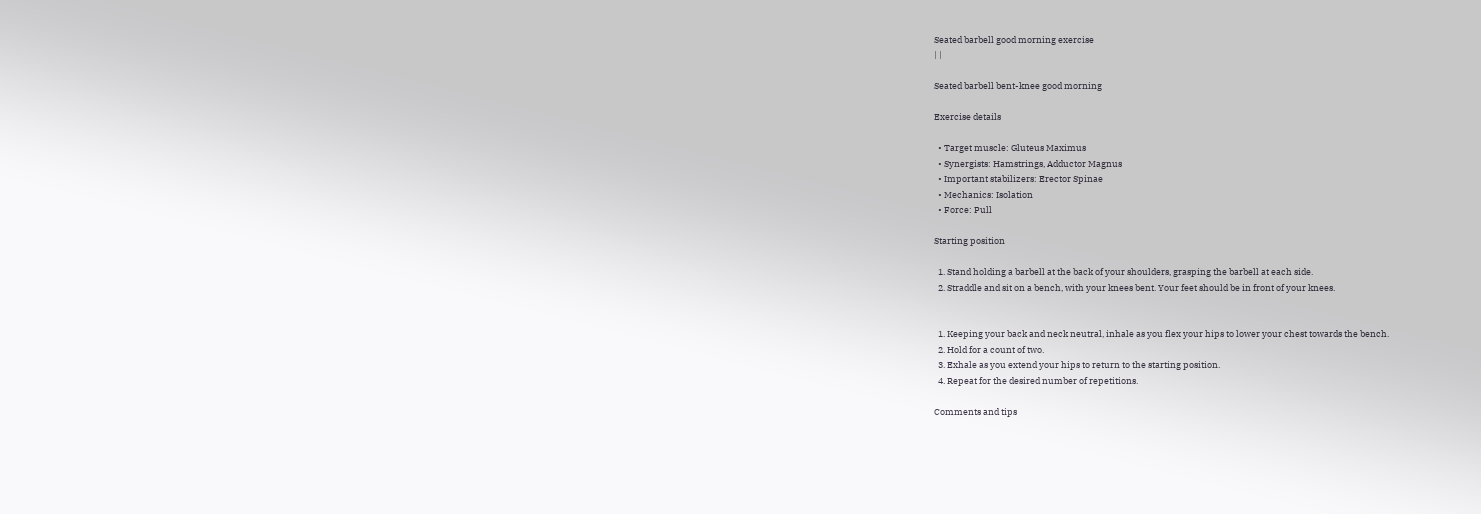Seated barbell good morning exercise
| |

Seated barbell bent-knee good morning

Exercise details

  • Target muscle: Gluteus Maximus
  • Synergists: Hamstrings, Adductor Magnus
  • Important stabilizers: Erector Spinae
  • Mechanics: Isolation
  • Force: Pull

Starting position

  1. Stand holding a barbell at the back of your shoulders, grasping the barbell at each side.
  2. Straddle and sit on a bench, with your knees bent. Your feet should be in front of your knees.


  1. Keeping your back and neck neutral, inhale as you flex your hips to lower your chest towards the bench.
  2. Hold for a count of two.
  3. Exhale as you extend your hips to return to the starting position.
  4. Repeat for the desired number of repetitions.

Comments and tips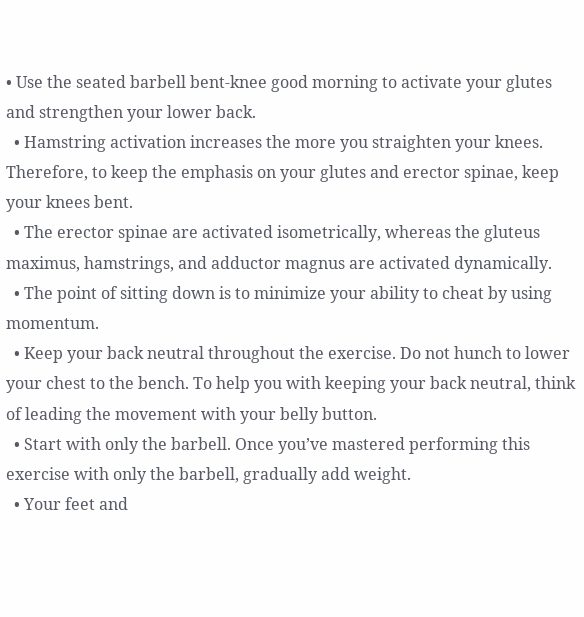• Use the seated barbell bent-knee good morning to activate your glutes and strengthen your lower back.
  • Hamstring activation increases the more you straighten your knees. Therefore, to keep the emphasis on your glutes and erector spinae, keep your knees bent.
  • The erector spinae are activated isometrically, whereas the gluteus maximus, hamstrings, and adductor magnus are activated dynamically.
  • The point of sitting down is to minimize your ability to cheat by using momentum.
  • Keep your back neutral throughout the exercise. Do not hunch to lower your chest to the bench. To help you with keeping your back neutral, think of leading the movement with your belly button.
  • Start with only the barbell. Once you’ve mastered performing this exercise with only the barbell, gradually add weight.
  • Your feet and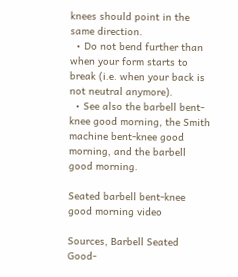knees should point in the same direction.
  • Do not bend further than when your form starts to break (i.e. when your back is not neutral anymore).
  • See also the barbell bent-knee good morning, the Smith machine bent-knee good morning, and the barbell good morning.

Seated barbell bent-knee good morning video

Sources, Barbell Seated Good-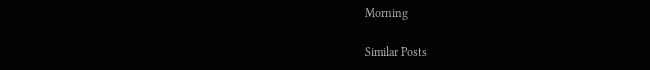Morning

Similar Posts